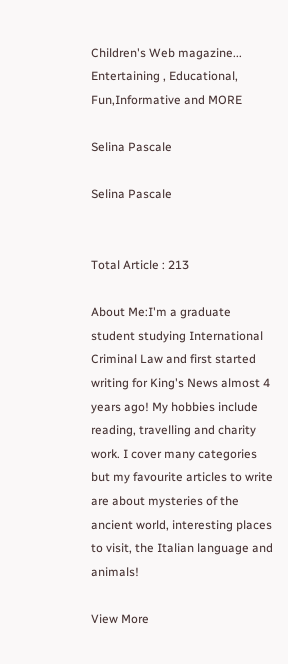Children's Web magazine...
Entertaining , Educational, Fun,Informative and MORE

Selina Pascale

Selina Pascale


Total Article : 213

About Me:I'm a graduate student studying International Criminal Law and first started writing for King's News almost 4 years ago! My hobbies include reading, travelling and charity work. I cover many categories but my favourite articles to write are about mysteries of the ancient world, interesting places to visit, the Italian language and animals!

View More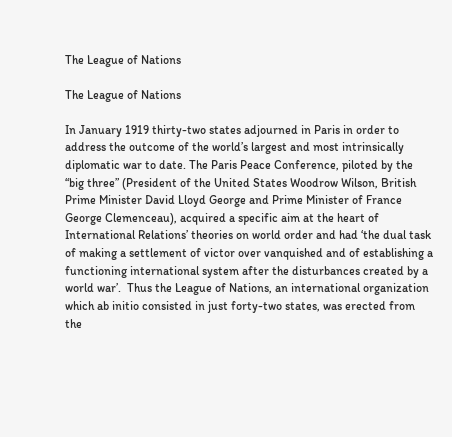The League of Nations

The League of Nations

In January 1919 thirty-two states adjourned in Paris in order to address the outcome of the world’s largest and most intrinsically diplomatic war to date. The Paris Peace Conference, piloted by the “big three” (President of the United States Woodrow Wilson, British Prime Minister David Lloyd George and Prime Minister of France George Clemenceau), acquired a specific aim at the heart of International Relations’ theories on world order and had ‘the dual task of making a settlement of victor over vanquished and of establishing a functioning international system after the disturbances created by a world war’.  Thus the League of Nations, an international organization which ab initio consisted in just forty-two states, was erected from the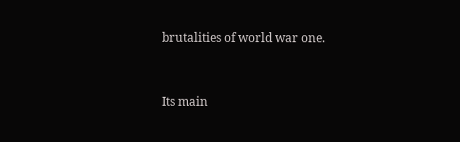brutalities of world war one.


Its main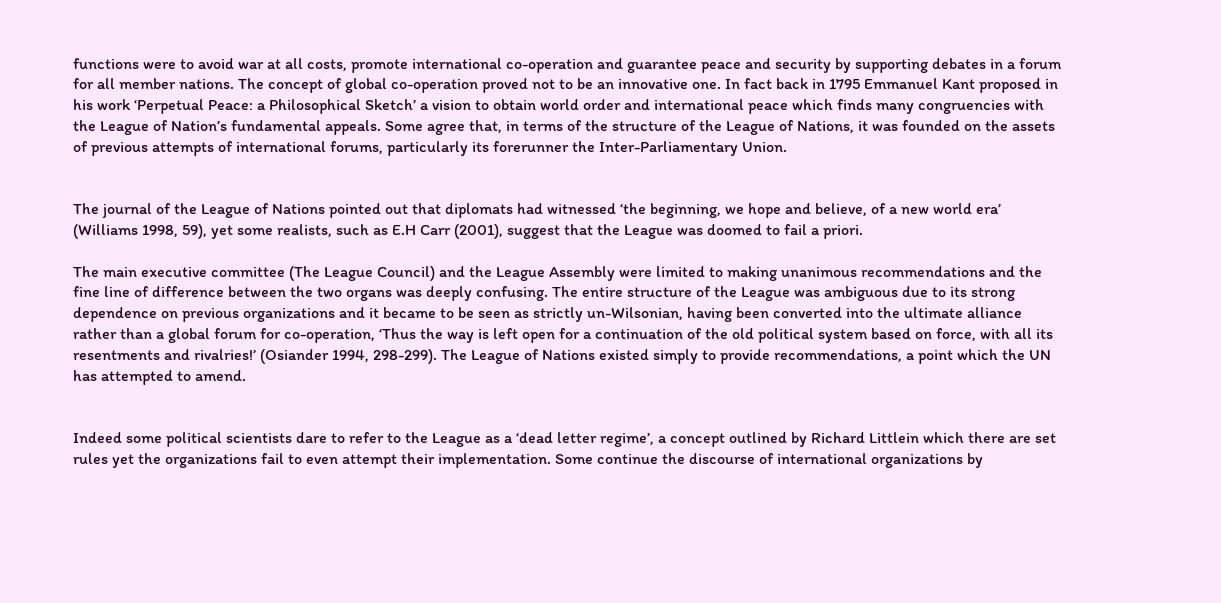functions were to avoid war at all costs, promote international co-operation and guarantee peace and security by supporting debates in a forum for all member nations. The concept of global co-operation proved not to be an innovative one. In fact back in 1795 Emmanuel Kant proposed in his work ‘Perpetual Peace: a Philosophical Sketch’ a vision to obtain world order and international peace which finds many congruencies with the League of Nation’s fundamental appeals. Some agree that, in terms of the structure of the League of Nations, it was founded on the assets of previous attempts of international forums, particularly its forerunner the Inter-Parliamentary Union.


The journal of the League of Nations pointed out that diplomats had witnessed ‘the beginning, we hope and believe, of a new world era’ (Williams 1998, 59), yet some realists, such as E.H Carr (2001), suggest that the League was doomed to fail a priori.

The main executive committee (The League Council) and the League Assembly were limited to making unanimous recommendations and the fine line of difference between the two organs was deeply confusing. The entire structure of the League was ambiguous due to its strong dependence on previous organizations and it became to be seen as strictly un-Wilsonian, having been converted into the ultimate alliance rather than a global forum for co-operation, ‘Thus the way is left open for a continuation of the old political system based on force, with all its resentments and rivalries!’ (Osiander 1994, 298-299). The League of Nations existed simply to provide recommendations, a point which the UN has attempted to amend.


Indeed some political scientists dare to refer to the League as a ‘dead letter regime’, a concept outlined by Richard Littlein which there are set rules yet the organizations fail to even attempt their implementation. Some continue the discourse of international organizations by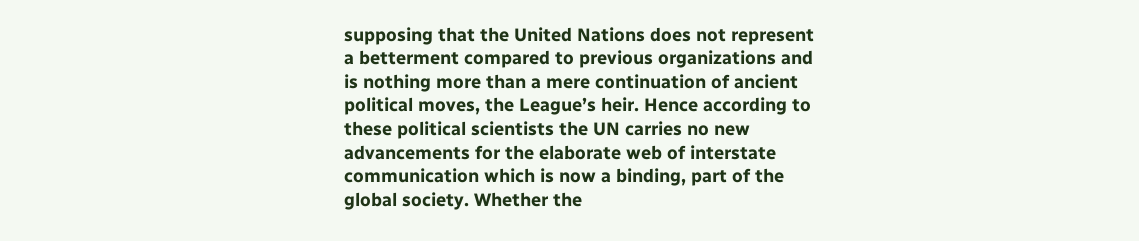supposing that the United Nations does not represent a betterment compared to previous organizations and is nothing more than a mere continuation of ancient political moves, the League’s heir. Hence according to these political scientists the UN carries no new advancements for the elaborate web of interstate communication which is now a binding, part of the global society. Whether the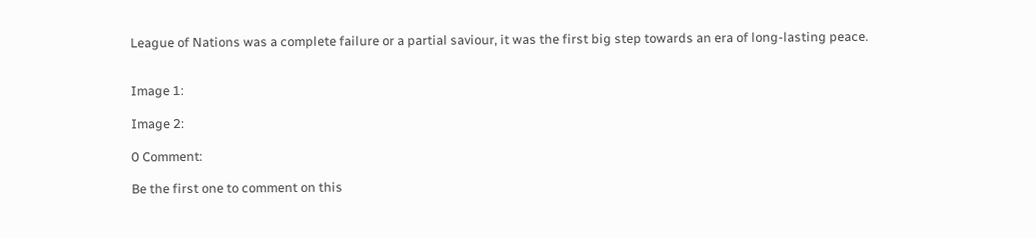League of Nations was a complete failure or a partial saviour, it was the first big step towards an era of long-lasting peace.


Image 1:

Image 2:

0 Comment:

Be the first one to comment on this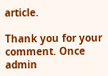article.

Thank you for your comment. Once admin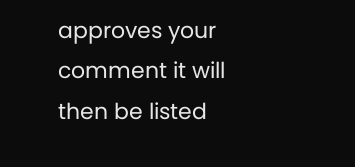approves your comment it will then be listed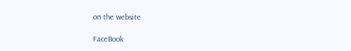on the website

FaceBook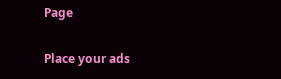Page

Place your ads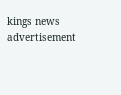kings news advertisement